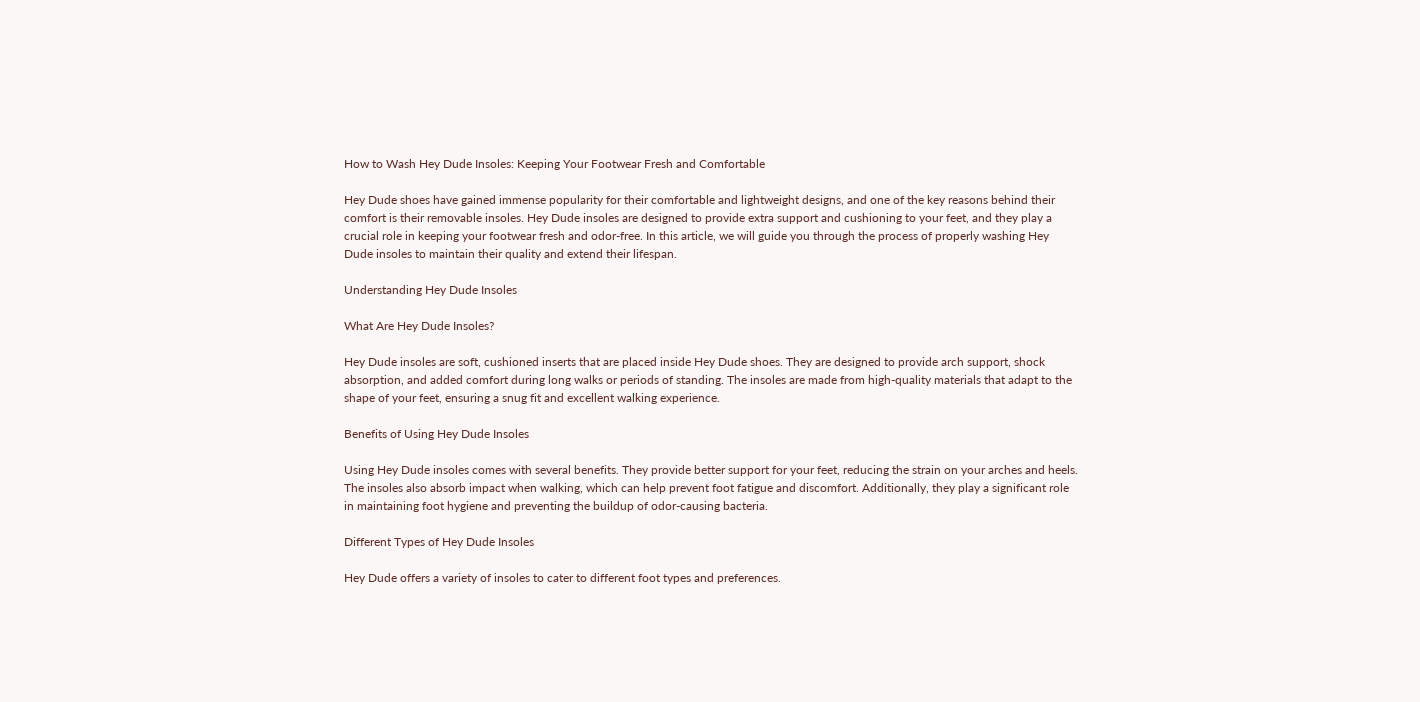How to Wash Hey Dude Insoles: Keeping Your Footwear Fresh and Comfortable

Hey Dude shoes have gained immense popularity for their comfortable and lightweight designs, and one of the key reasons behind their comfort is their removable insoles. Hey Dude insoles are designed to provide extra support and cushioning to your feet, and they play a crucial role in keeping your footwear fresh and odor-free. In this article, we will guide you through the process of properly washing Hey Dude insoles to maintain their quality and extend their lifespan.

Understanding Hey Dude Insoles

What Are Hey Dude Insoles?

Hey Dude insoles are soft, cushioned inserts that are placed inside Hey Dude shoes. They are designed to provide arch support, shock absorption, and added comfort during long walks or periods of standing. The insoles are made from high-quality materials that adapt to the shape of your feet, ensuring a snug fit and excellent walking experience.

Benefits of Using Hey Dude Insoles

Using Hey Dude insoles comes with several benefits. They provide better support for your feet, reducing the strain on your arches and heels. The insoles also absorb impact when walking, which can help prevent foot fatigue and discomfort. Additionally, they play a significant role in maintaining foot hygiene and preventing the buildup of odor-causing bacteria.

Different Types of Hey Dude Insoles

Hey Dude offers a variety of insoles to cater to different foot types and preferences.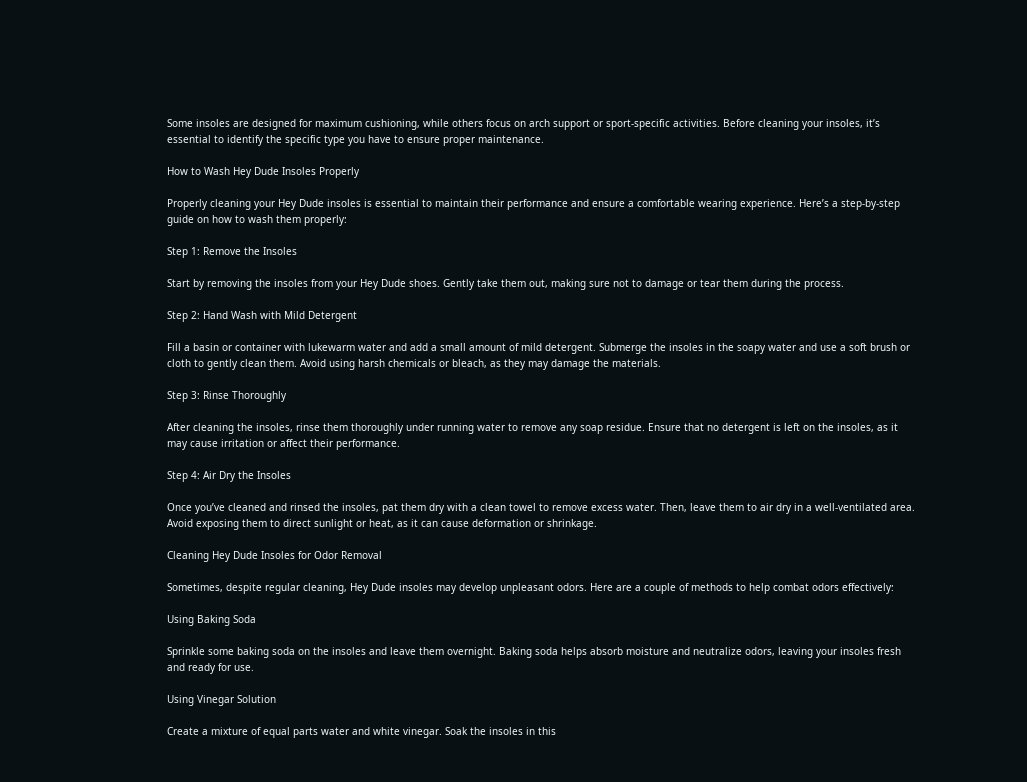Some insoles are designed for maximum cushioning, while others focus on arch support or sport-specific activities. Before cleaning your insoles, it’s essential to identify the specific type you have to ensure proper maintenance.

How to Wash Hey Dude Insoles Properly

Properly cleaning your Hey Dude insoles is essential to maintain their performance and ensure a comfortable wearing experience. Here’s a step-by-step guide on how to wash them properly:

Step 1: Remove the Insoles

Start by removing the insoles from your Hey Dude shoes. Gently take them out, making sure not to damage or tear them during the process.

Step 2: Hand Wash with Mild Detergent

Fill a basin or container with lukewarm water and add a small amount of mild detergent. Submerge the insoles in the soapy water and use a soft brush or cloth to gently clean them. Avoid using harsh chemicals or bleach, as they may damage the materials.

Step 3: Rinse Thoroughly

After cleaning the insoles, rinse them thoroughly under running water to remove any soap residue. Ensure that no detergent is left on the insoles, as it may cause irritation or affect their performance.

Step 4: Air Dry the Insoles

Once you’ve cleaned and rinsed the insoles, pat them dry with a clean towel to remove excess water. Then, leave them to air dry in a well-ventilated area. Avoid exposing them to direct sunlight or heat, as it can cause deformation or shrinkage.

Cleaning Hey Dude Insoles for Odor Removal

Sometimes, despite regular cleaning, Hey Dude insoles may develop unpleasant odors. Here are a couple of methods to help combat odors effectively:

Using Baking Soda

Sprinkle some baking soda on the insoles and leave them overnight. Baking soda helps absorb moisture and neutralize odors, leaving your insoles fresh and ready for use.

Using Vinegar Solution

Create a mixture of equal parts water and white vinegar. Soak the insoles in this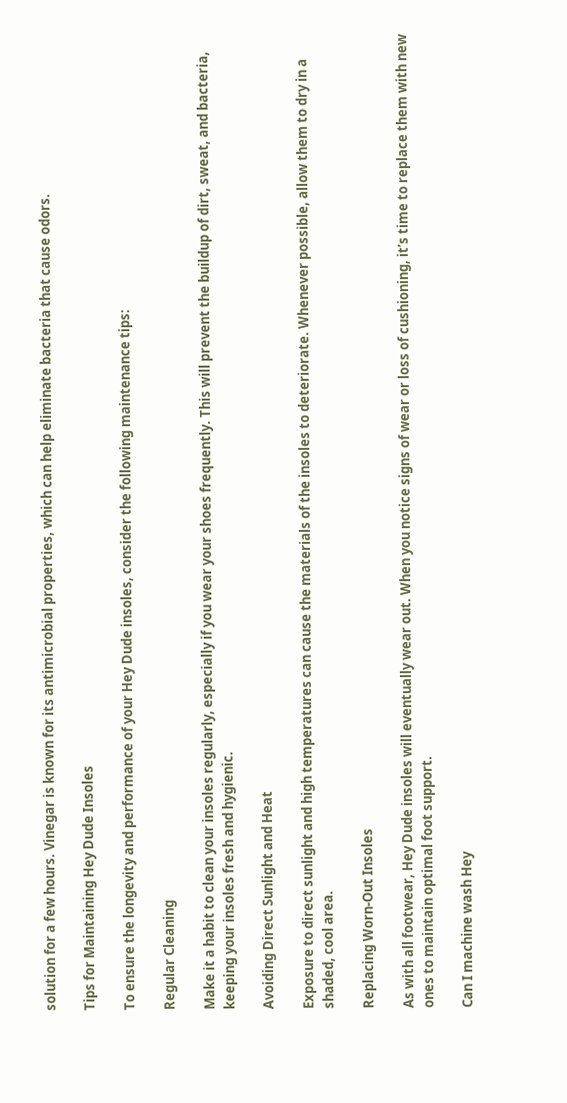solution for a few hours. Vinegar is known for its antimicrobial properties, which can help eliminate bacteria that cause odors.

Tips for Maintaining Hey Dude Insoles

To ensure the longevity and performance of your Hey Dude insoles, consider the following maintenance tips:

Regular Cleaning

Make it a habit to clean your insoles regularly, especially if you wear your shoes frequently. This will prevent the buildup of dirt, sweat, and bacteria, keeping your insoles fresh and hygienic.

Avoiding Direct Sunlight and Heat

Exposure to direct sunlight and high temperatures can cause the materials of the insoles to deteriorate. Whenever possible, allow them to dry in a shaded, cool area.

Replacing Worn-Out Insoles

As with all footwear, Hey Dude insoles will eventually wear out. When you notice signs of wear or loss of cushioning, it’s time to replace them with new ones to maintain optimal foot support.

Can I machine wash Hey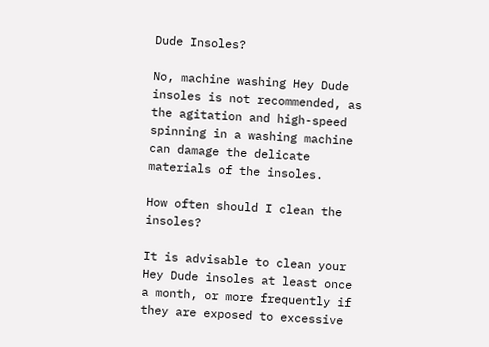Dude Insoles?

No, machine washing Hey Dude insoles is not recommended, as the agitation and high-speed spinning in a washing machine can damage the delicate materials of the insoles.

How often should I clean the insoles?

It is advisable to clean your Hey Dude insoles at least once a month, or more frequently if they are exposed to excessive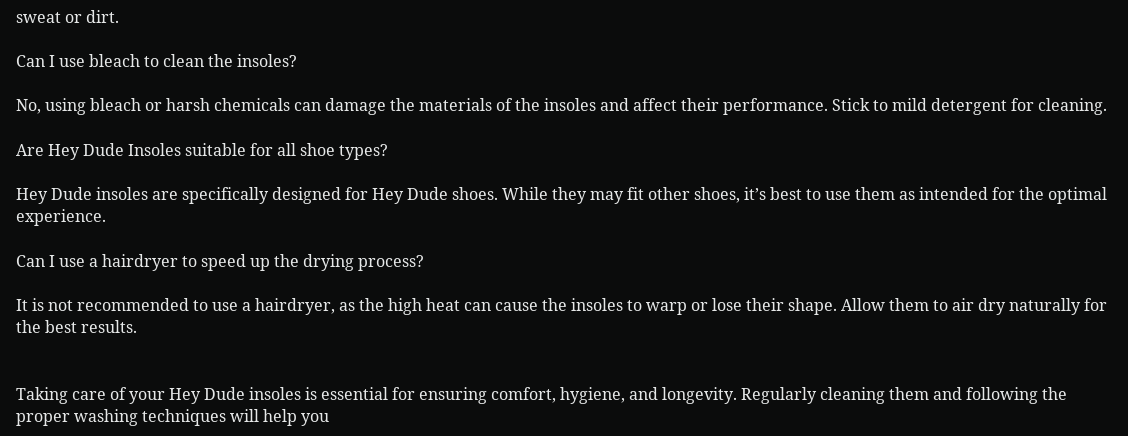sweat or dirt.

Can I use bleach to clean the insoles?

No, using bleach or harsh chemicals can damage the materials of the insoles and affect their performance. Stick to mild detergent for cleaning.

Are Hey Dude Insoles suitable for all shoe types?

Hey Dude insoles are specifically designed for Hey Dude shoes. While they may fit other shoes, it’s best to use them as intended for the optimal experience.

Can I use a hairdryer to speed up the drying process?

It is not recommended to use a hairdryer, as the high heat can cause the insoles to warp or lose their shape. Allow them to air dry naturally for the best results.


Taking care of your Hey Dude insoles is essential for ensuring comfort, hygiene, and longevity. Regularly cleaning them and following the proper washing techniques will help you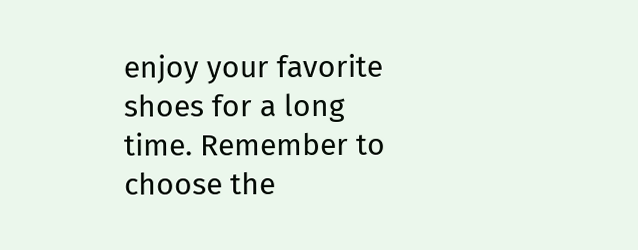enjoy your favorite shoes for a long time. Remember to choose the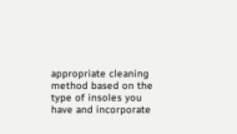appropriate cleaning method based on the type of insoles you have and incorporate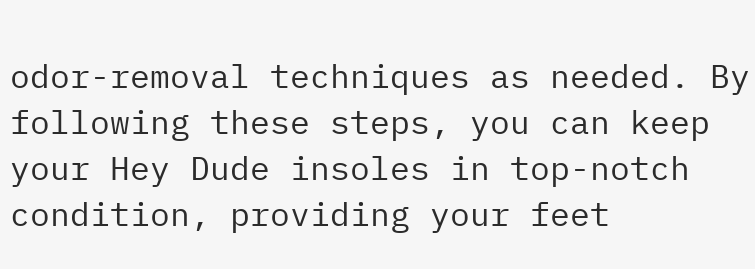odor-removal techniques as needed. By following these steps, you can keep your Hey Dude insoles in top-notch condition, providing your feet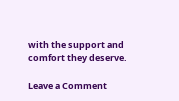with the support and comfort they deserve.

Leave a Comment